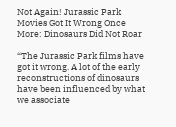Not Again! Jurassic Park Movies Got It Wrong Once More: Dinosaurs Did Not Roar

“The Jurassic Park films have got it wrong. A lot of the early reconstructions of dinosaurs have been influenced by what we associate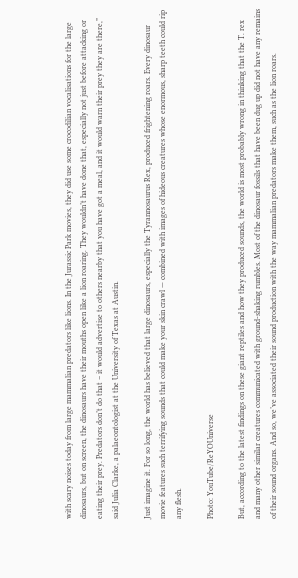with scary noises today from large mammalian predators like lions. In the Jurassic Park movies, they did use some crocodilian vocalisations for the large dinosaurs, but on screen, the dinosaurs have their mouths open like a lion roaring. They wouldn’t have done that, especially not just before attacking or eating their prey. Predators don’t do that – it would advertise to others nearby that you have got a meal, and it would warn their prey they are there,” said Julia Clarke, a palaeontologist at the University of Texas at Austin.

Just imagine it. For so long, the world has believed that large dinosaurs, especially the Tyrannosaurus Rex, produced frightening roars. Every dinosaur movie features such terrifying sounds that could make your skin crawl — combined with images of hideous creatures whose enormous, sharp teeth could rip any flesh.

Photo: YouTube/ReYOUniverse

But, according to the latest findings on these giant reptiles and how they produced sounds, the world is most probably wrong in thinking that the T. rex and many other similar creatures communicated with ground-shaking rumbles. Most of the dinosaur fossils that have been dug up did not have any remains of their sound organs. And so, we’ve associated their sound production with the way mammalian predators make them, such as the lion roars.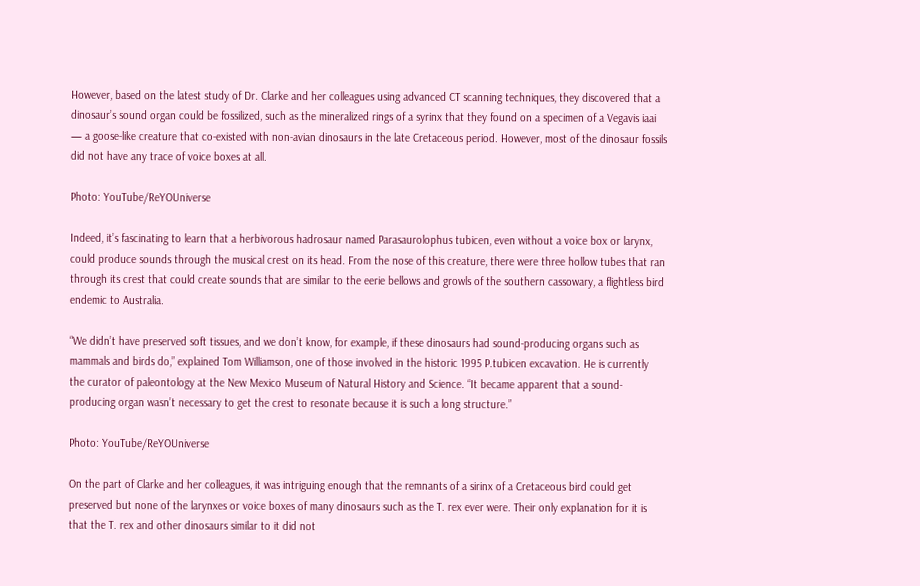However, based on the latest study of Dr. Clarke and her colleagues using advanced CT scanning techniques, they discovered that a dinosaur’s sound organ could be fossilized, such as the mineralized rings of a syrinx that they found on a specimen of a Vegavis iaai — a goose-like creature that co-existed with non-avian dinosaurs in the late Cretaceous period. However, most of the dinosaur fossils did not have any trace of voice boxes at all.

Photo: YouTube/ReYOUniverse

Indeed, it’s fascinating to learn that a herbivorous hadrosaur named Parasaurolophus tubicen, even without a voice box or larynx, could produce sounds through the musical crest on its head. From the nose of this creature, there were three hollow tubes that ran through its crest that could create sounds that are similar to the eerie bellows and growls of the southern cassowary, a flightless bird endemic to Australia.

“We didn’t have preserved soft tissues, and we don’t know, for example, if these dinosaurs had sound-producing organs such as mammals and birds do,” explained Tom Williamson, one of those involved in the historic 1995 P.tubicen excavation. He is currently the curator of paleontology at the New Mexico Museum of Natural History and Science. “It became apparent that a sound-producing organ wasn’t necessary to get the crest to resonate because it is such a long structure.”

Photo: YouTube/ReYOUniverse

On the part of Clarke and her colleagues, it was intriguing enough that the remnants of a sirinx of a Cretaceous bird could get preserved but none of the larynxes or voice boxes of many dinosaurs such as the T. rex ever were. Their only explanation for it is that the T. rex and other dinosaurs similar to it did not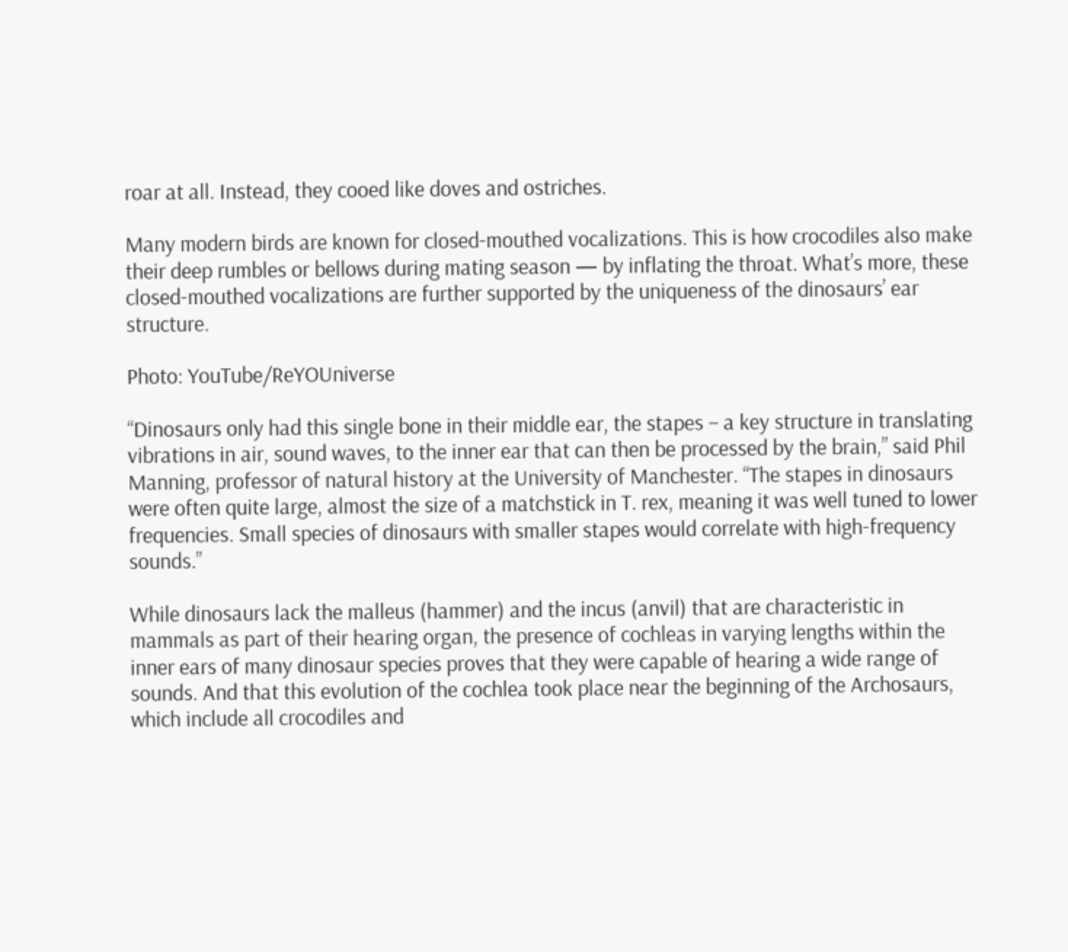roar at all. Instead, they cooed like doves and ostriches.

Many modern birds are known for closed-mouthed vocalizations. This is how crocodiles also make their deep rumbles or bellows during mating season — by inflating the throat. What’s more, these closed-mouthed vocalizations are further supported by the uniqueness of the dinosaurs’ ear structure.

Photo: YouTube/ReYOUniverse

“Dinosaurs only had this single bone in their middle ear, the stapes – a key structure in translating vibrations in air, sound waves, to the inner ear that can then be processed by the brain,” said Phil Manning, professor of natural history at the University of Manchester. “The stapes in dinosaurs were often quite large, almost the size of a matchstick in T. rex, meaning it was well tuned to lower frequencies. Small species of dinosaurs with smaller stapes would correlate with high-frequency sounds.”

While dinosaurs lack the malleus (hammer) and the incus (anvil) that are characteristic in mammals as part of their hearing organ, the presence of cochleas in varying lengths within the inner ears of many dinosaur species proves that they were capable of hearing a wide range of sounds. And that this evolution of the cochlea took place near the beginning of the Archosaurs, which include all crocodiles and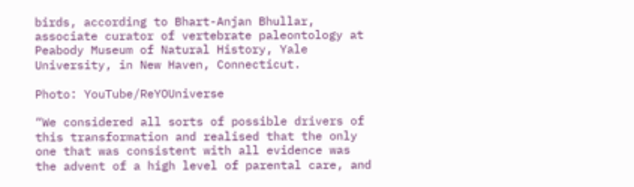birds, according to Bhart-Anjan Bhullar, associate curator of vertebrate paleontology at Peabody Museum of Natural History, Yale University, in New Haven, Connecticut.

Photo: YouTube/ReYOUniverse

“We considered all sorts of possible drivers of this transformation and realised that the only one that was consistent with all evidence was the advent of a high level of parental care, and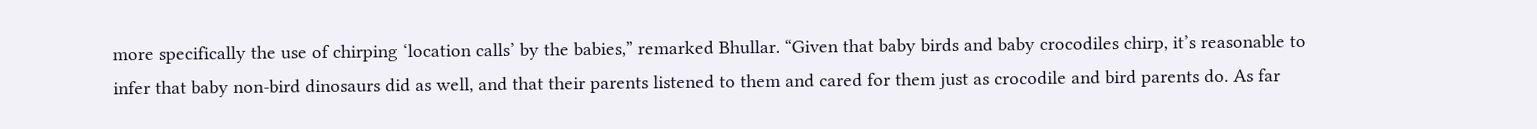more specifically the use of chirping ‘location calls’ by the babies,” remarked Bhullar. “Given that baby birds and baby crocodiles chirp, it’s reasonable to infer that baby non-bird dinosaurs did as well, and that their parents listened to them and cared for them just as crocodile and bird parents do. As far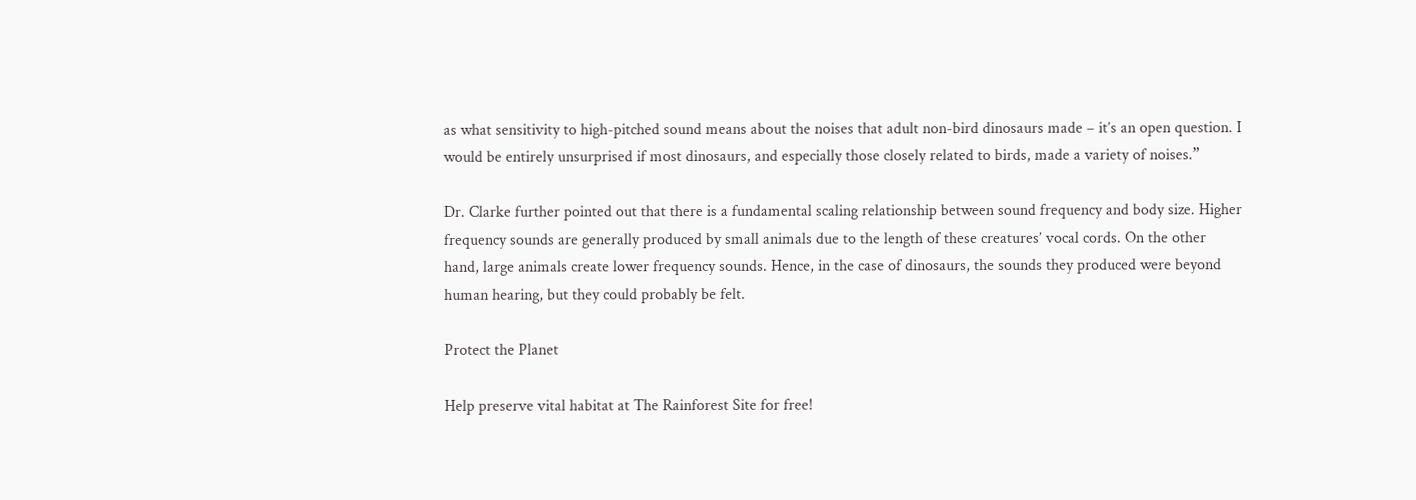as what sensitivity to high-pitched sound means about the noises that adult non-bird dinosaurs made – it’s an open question. I would be entirely unsurprised if most dinosaurs, and especially those closely related to birds, made a variety of noises.”

Dr. Clarke further pointed out that there is a fundamental scaling relationship between sound frequency and body size. Higher frequency sounds are generally produced by small animals due to the length of these creatures’ vocal cords. On the other hand, large animals create lower frequency sounds. Hence, in the case of dinosaurs, the sounds they produced were beyond human hearing, but they could probably be felt.

Protect the Planet

Help preserve vital habitat at The Rainforest Site for free!